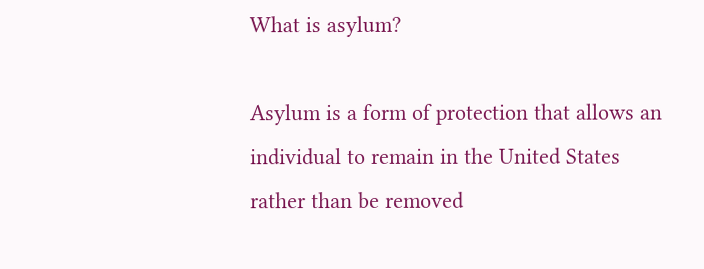What is asylum?

Asylum is a form of protection that allows an individual to remain in the United States rather than be removed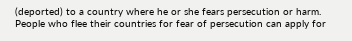(deported) to a country where he or she fears persecution or harm. People who flee their countries for fear of persecution can apply for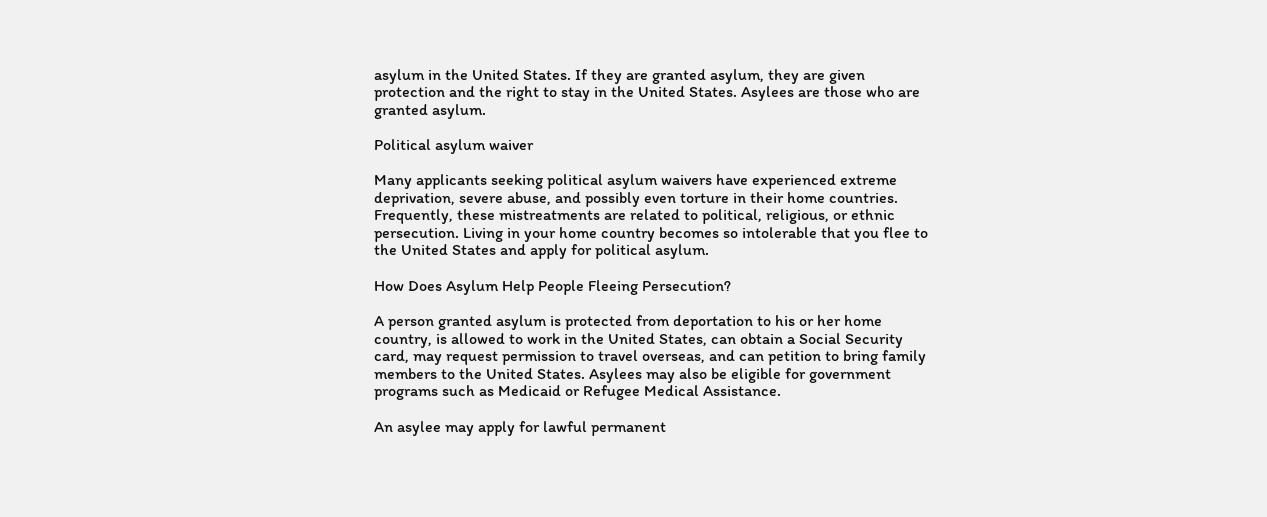asylum in the United States. If they are granted asylum, they are given protection and the right to stay in the United States. Asylees are those who are granted asylum.

Political asylum waiver

Many applicants seeking political asylum waivers have experienced extreme deprivation, severe abuse, and possibly even torture in their home countries. Frequently, these mistreatments are related to political, religious, or ethnic persecution. Living in your home country becomes so intolerable that you flee to the United States and apply for political asylum.

How Does Asylum Help People Fleeing Persecution?

A person granted asylum is protected from deportation to his or her home country, is allowed to work in the United States, can obtain a Social Security card, may request permission to travel overseas, and can petition to bring family members to the United States. Asylees may also be eligible for government programs such as Medicaid or Refugee Medical Assistance.

An asylee may apply for lawful permanent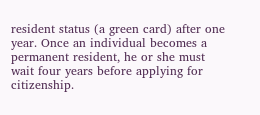resident status (a green card) after one year. Once an individual becomes a permanent resident, he or she must wait four years before applying for citizenship.